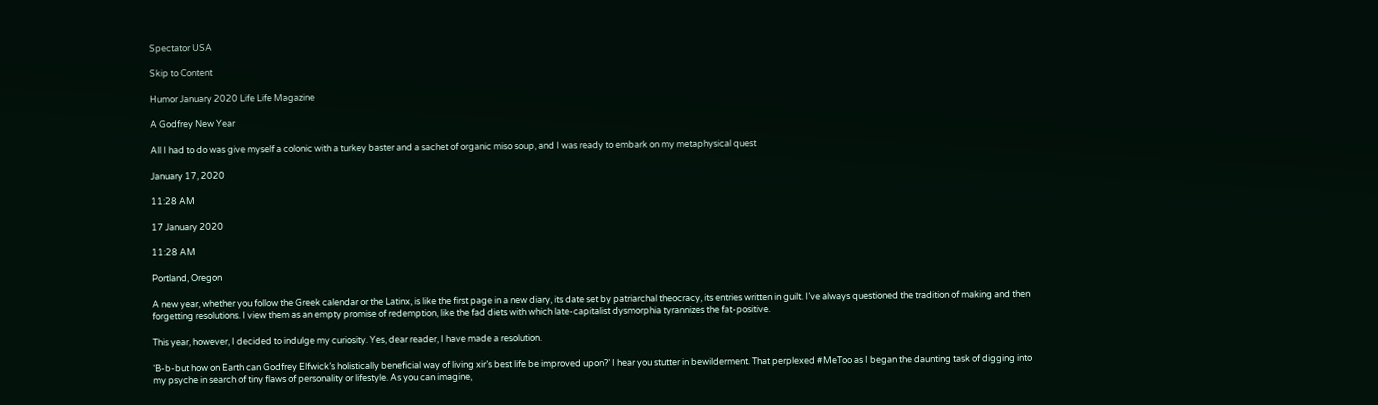Spectator USA

Skip to Content

Humor January 2020 Life Life Magazine

A Godfrey New Year

All I had to do was give myself a colonic with a turkey baster and a sachet of organic miso soup, and I was ready to embark on my metaphysical quest

January 17, 2020

11:28 AM

17 January 2020

11:28 AM

Portland, Oregon

A new year, whether you follow the Greek calendar or the Latinx, is like the first page in a new diary, its date set by patriarchal theocracy, its entries written in guilt. I’ve always questioned the tradition of making and then forgetting resolutions. I view them as an empty promise of redemption, like the fad diets with which late-capitalist dysmorphia tyrannizes the fat-positive.

This year, however, I decided to indulge my curiosity. Yes, dear reader, I have made a resolution.

‘B-b-but how on Earth can Godfrey Elfwick’s holistically beneficial way of living xir’s best life be improved upon?’ I hear you stutter in bewilderment. That perplexed #MeToo as I began the daunting task of digging into my psyche in search of tiny flaws of personality or lifestyle. As you can imagine,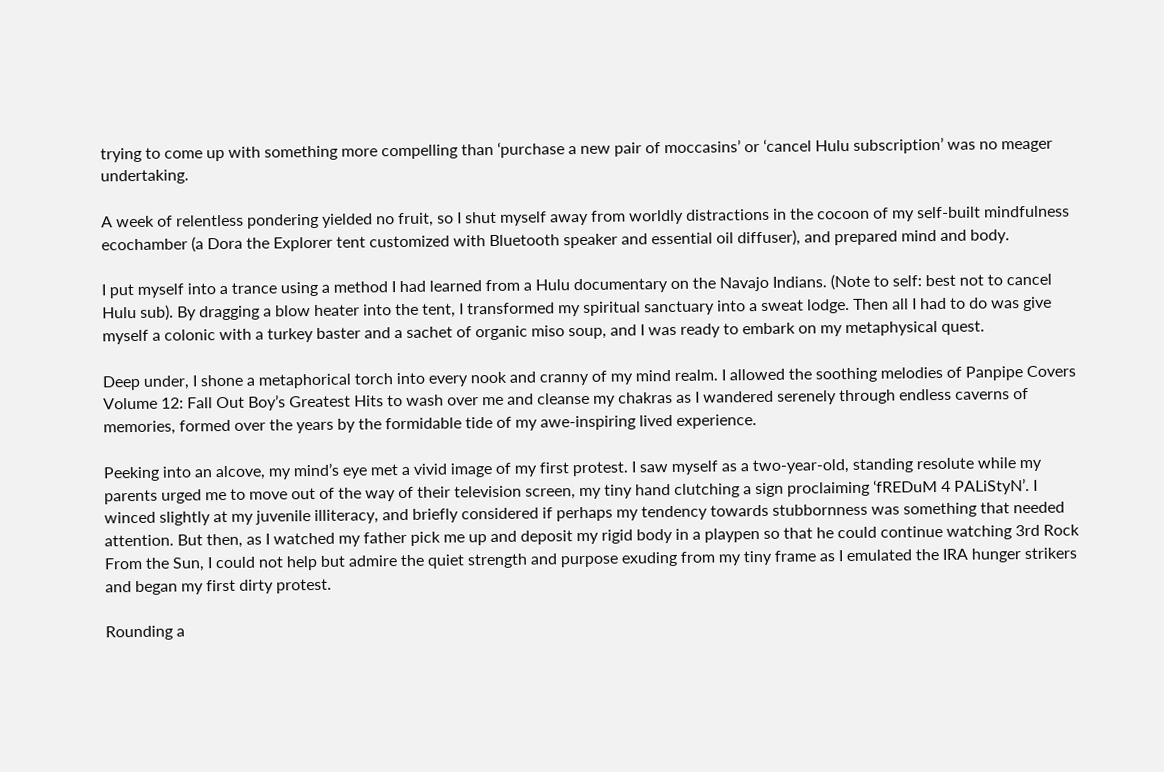trying to come up with something more compelling than ‘purchase a new pair of moccasins’ or ‘cancel Hulu subscription’ was no meager undertaking.

A week of relentless pondering yielded no fruit, so I shut myself away from worldly distractions in the cocoon of my self-built mindfulness ecochamber (a Dora the Explorer tent customized with Bluetooth speaker and essential oil diffuser), and prepared mind and body.

I put myself into a trance using a method I had learned from a Hulu documentary on the Navajo Indians. (Note to self: best not to cancel Hulu sub). By dragging a blow heater into the tent, I transformed my spiritual sanctuary into a sweat lodge. Then all I had to do was give myself a colonic with a turkey baster and a sachet of organic miso soup, and I was ready to embark on my metaphysical quest.

Deep under, I shone a metaphorical torch into every nook and cranny of my mind realm. I allowed the soothing melodies of Panpipe Covers Volume 12: Fall Out Boy’s Greatest Hits to wash over me and cleanse my chakras as I wandered serenely through endless caverns of memories, formed over the years by the formidable tide of my awe-inspiring lived experience.

Peeking into an alcove, my mind’s eye met a vivid image of my first protest. I saw myself as a two-year-old, standing resolute while my parents urged me to move out of the way of their television screen, my tiny hand clutching a sign proclaiming ‘fREDuM 4 PALiStyN’. I winced slightly at my juvenile illiteracy, and briefly considered if perhaps my tendency towards stubbornness was something that needed attention. But then, as I watched my father pick me up and deposit my rigid body in a playpen so that he could continue watching 3rd Rock From the Sun, I could not help but admire the quiet strength and purpose exuding from my tiny frame as I emulated the IRA hunger strikers and began my first dirty protest.

Rounding a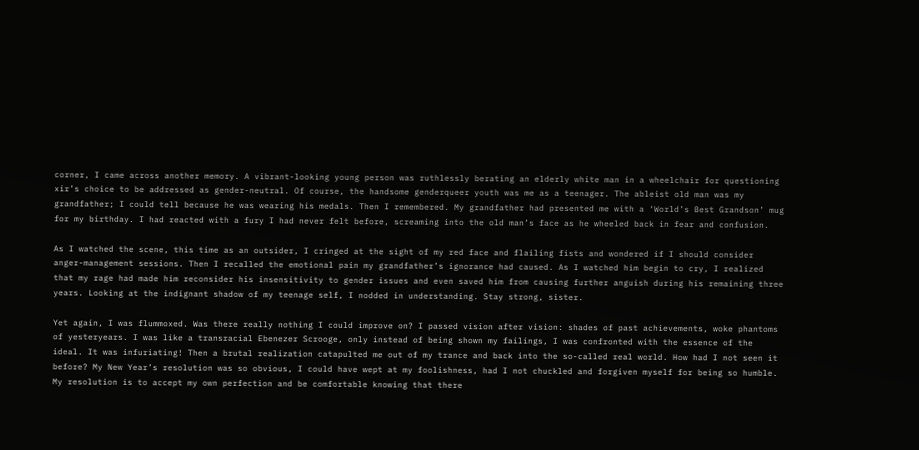corner, I came across another memory. A vibrant-looking young person was ruthlessly berating an elderly white man in a wheelchair for questioning xir’s choice to be addressed as gender-neutral. Of course, the handsome genderqueer youth was me as a teenager. The ableist old man was my grandfather; I could tell because he was wearing his medals. Then I remembered. My grandfather had presented me with a ‘World’s Best Grandson’ mug for my birthday. I had reacted with a fury I had never felt before, screaming into the old man’s face as he wheeled back in fear and confusion.

As I watched the scene, this time as an outsider, I cringed at the sight of my red face and flailing fists and wondered if I should consider anger-management sessions. Then I recalled the emotional pain my grandfather’s ignorance had caused. As I watched him begin to cry, I realized that my rage had made him reconsider his insensitivity to gender issues and even saved him from causing further anguish during his remaining three years. Looking at the indignant shadow of my teenage self, I nodded in understanding. Stay strong, sister.

Yet again, I was flummoxed. Was there really nothing I could improve on? I passed vision after vision: shades of past achievements, woke phantoms of yesteryears. I was like a transracial Ebenezer Scrooge, only instead of being shown my failings, I was confronted with the essence of the ideal. It was infuriating! Then a brutal realization catapulted me out of my trance and back into the so-called real world. How had I not seen it before? My New Year’s resolution was so obvious, I could have wept at my foolishness, had I not chuckled and forgiven myself for being so humble. My resolution is to accept my own perfection and be comfortable knowing that there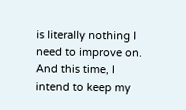is literally nothing I need to improve on. And this time, I intend to keep my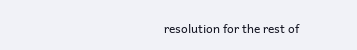resolution for the rest of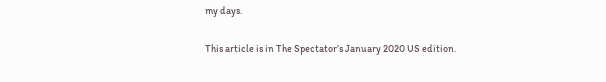my days.

This article is in The Spectator’s January 2020 US edition.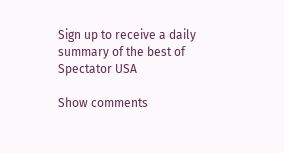Sign up to receive a daily summary of the best of Spectator USA

Show comments